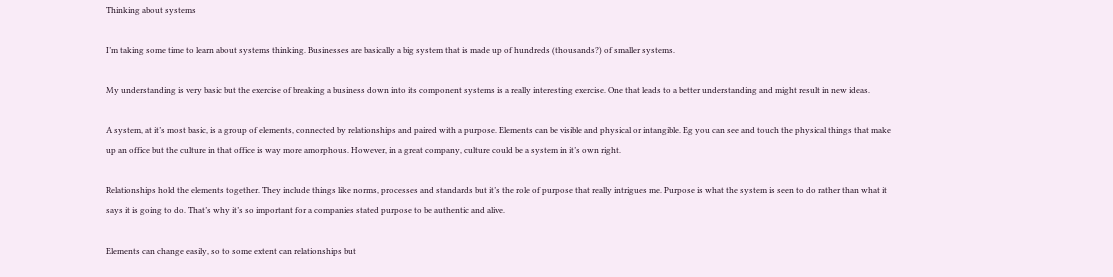Thinking about systems

I’m taking some time to learn about systems thinking. Businesses are basically a big system that is made up of hundreds (thousands?) of smaller systems.

My understanding is very basic but the exercise of breaking a business down into its component systems is a really interesting exercise. One that leads to a better understanding and might result in new ideas.

A system, at it’s most basic, is a group of elements, connected by relationships and paired with a purpose. Elements can be visible and physical or intangible. Eg you can see and touch the physical things that make up an office but the culture in that office is way more amorphous. However, in a great company, culture could be a system in it’s own right.

Relationships hold the elements together. They include things like norms, processes and standards but it’s the role of purpose that really intrigues me. Purpose is what the system is seen to do rather than what it says it is going to do. That’s why it’s so important for a companies stated purpose to be authentic and alive.

Elements can change easily, so to some extent can relationships but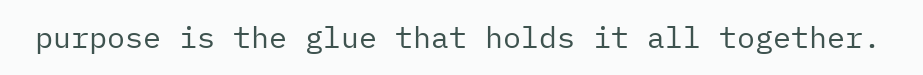purpose is the glue that holds it all together.